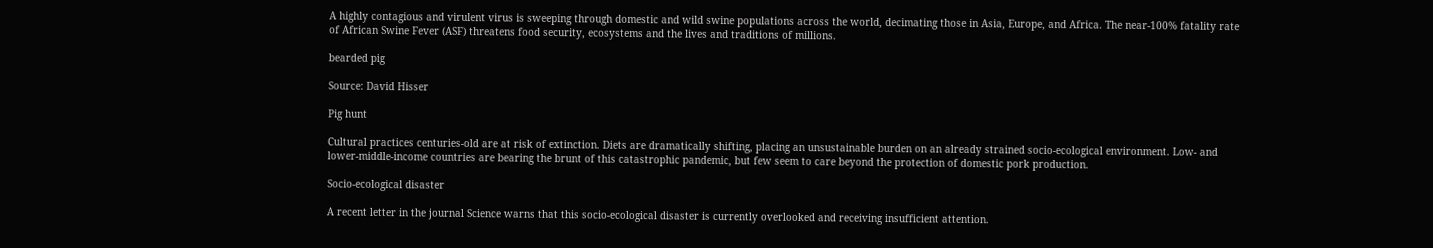A highly contagious and virulent virus is sweeping through domestic and wild swine populations across the world, decimating those in Asia, Europe, and Africa. The near-100% fatality rate of African Swine Fever (ASF) threatens food security, ecosystems and the lives and traditions of millions.

bearded pig

Source: David Hisser

Pig hunt

Cultural practices centuries-old are at risk of extinction. Diets are dramatically shifting, placing an unsustainable burden on an already strained socio-ecological environment. Low- and lower-middle-income countries are bearing the brunt of this catastrophic pandemic, but few seem to care beyond the protection of domestic pork production.

Socio-ecological disaster

A recent letter in the journal Science warns that this socio-ecological disaster is currently overlooked and receiving insufficient attention.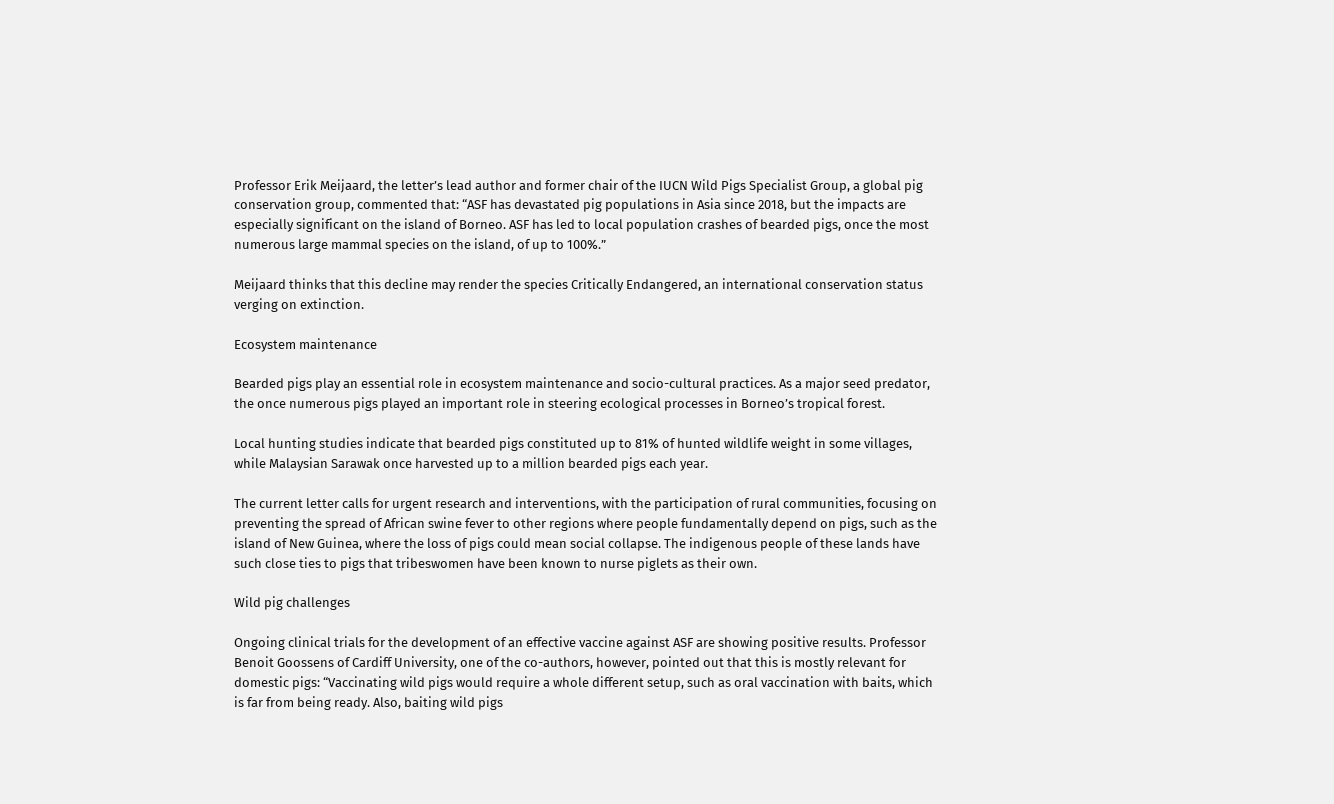Professor Erik Meijaard, the letter’s lead author and former chair of the IUCN Wild Pigs Specialist Group, a global pig conservation group, commented that: “ASF has devastated pig populations in Asia since 2018, but the impacts are especially significant on the island of Borneo. ASF has led to local population crashes of bearded pigs, once the most numerous large mammal species on the island, of up to 100%.”

Meijaard thinks that this decline may render the species Critically Endangered, an international conservation status verging on extinction.

Ecosystem maintenance

Bearded pigs play an essential role in ecosystem maintenance and socio-cultural practices. As a major seed predator, the once numerous pigs played an important role in steering ecological processes in Borneo’s tropical forest.

Local hunting studies indicate that bearded pigs constituted up to 81% of hunted wildlife weight in some villages, while Malaysian Sarawak once harvested up to a million bearded pigs each year.

The current letter calls for urgent research and interventions, with the participation of rural communities, focusing on preventing the spread of African swine fever to other regions where people fundamentally depend on pigs, such as the island of New Guinea, where the loss of pigs could mean social collapse. The indigenous people of these lands have such close ties to pigs that tribeswomen have been known to nurse piglets as their own.

Wild pig challenges

Ongoing clinical trials for the development of an effective vaccine against ASF are showing positive results. Professor Benoit Goossens of Cardiff University, one of the co-authors, however, pointed out that this is mostly relevant for domestic pigs: “Vaccinating wild pigs would require a whole different setup, such as oral vaccination with baits, which is far from being ready. Also, baiting wild pigs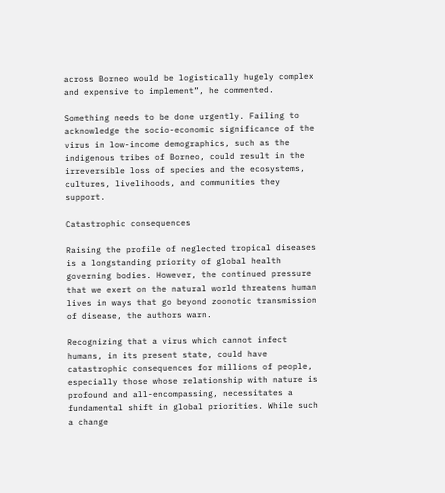across Borneo would be logistically hugely complex and expensive to implement”, he commented.

Something needs to be done urgently. Failing to acknowledge the socio-economic significance of the virus in low-income demographics, such as the indigenous tribes of Borneo, could result in the irreversible loss of species and the ecosystems, cultures, livelihoods, and communities they support.

Catastrophic consequences

Raising the profile of neglected tropical diseases is a longstanding priority of global health governing bodies. However, the continued pressure that we exert on the natural world threatens human lives in ways that go beyond zoonotic transmission of disease, the authors warn.

Recognizing that a virus which cannot infect humans, in its present state, could have catastrophic consequences for millions of people, especially those whose relationship with nature is profound and all-encompassing, necessitates a fundamental shift in global priorities. While such a change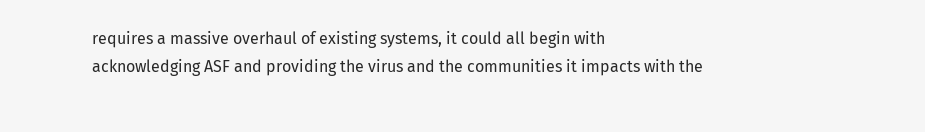requires a massive overhaul of existing systems, it could all begin with acknowledging ASF and providing the virus and the communities it impacts with the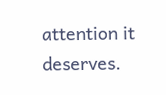attention it deserves.